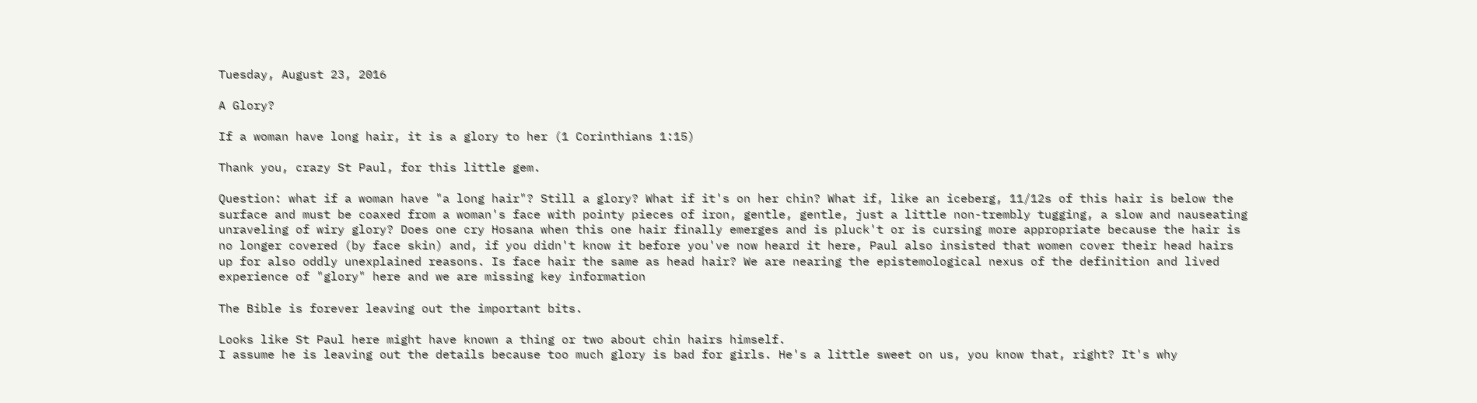Tuesday, August 23, 2016

A Glory?

If a woman have long hair, it is a glory to her (1 Corinthians 1:15)

Thank you, crazy St Paul, for this little gem.

Question: what if a woman have "a long hair"? Still a glory? What if it's on her chin? What if, like an iceberg, 11/12s of this hair is below the surface and must be coaxed from a woman's face with pointy pieces of iron, gentle, gentle, just a little non-trembly tugging, a slow and nauseating unraveling of wiry glory? Does one cry Hosana when this one hair finally emerges and is pluck't or is cursing more appropriate because the hair is no longer covered (by face skin) and, if you didn't know it before you've now heard it here, Paul also insisted that women cover their head hairs up for also oddly unexplained reasons. Is face hair the same as head hair? We are nearing the epistemological nexus of the definition and lived experience of "glory" here and we are missing key information

The Bible is forever leaving out the important bits.

Looks like St Paul here might have known a thing or two about chin hairs himself.
I assume he is leaving out the details because too much glory is bad for girls. He's a little sweet on us, you know that, right? It's why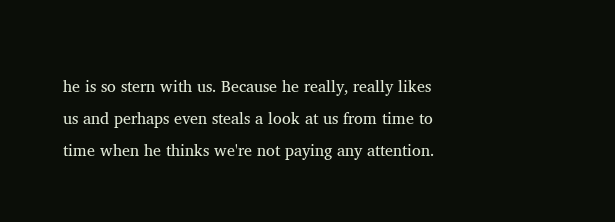he is so stern with us. Because he really, really likes us and perhaps even steals a look at us from time to time when he thinks we're not paying any attention.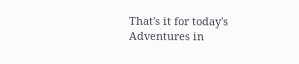That's it for today's Adventures in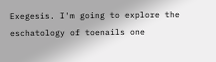Exegesis. I'm going to explore the eschatology of toenails one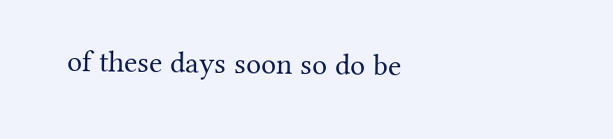of these days soon so do be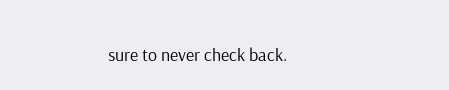sure to never check back.